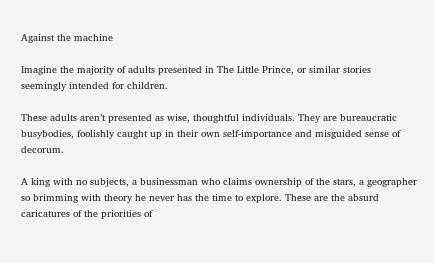Against the machine

Imagine the majority of adults presented in The Little Prince, or similar stories seemingly intended for children.

These adults aren’t presented as wise, thoughtful individuals. They are bureaucratic busybodies, foolishly caught up in their own self-importance and misguided sense of decorum.

A king with no subjects, a businessman who claims ownership of the stars, a geographer so brimming with theory he never has the time to explore. These are the absurd caricatures of the priorities of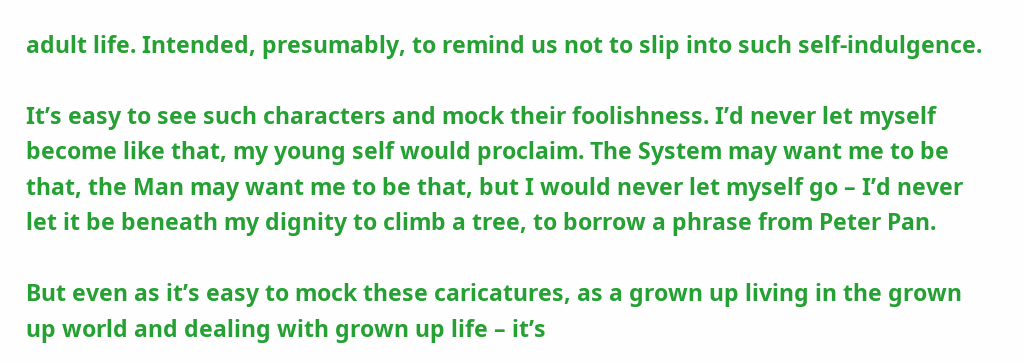adult life. Intended, presumably, to remind us not to slip into such self-indulgence.

It’s easy to see such characters and mock their foolishness. I’d never let myself become like that, my young self would proclaim. The System may want me to be that, the Man may want me to be that, but I would never let myself go – I’d never let it be beneath my dignity to climb a tree, to borrow a phrase from Peter Pan.

But even as it’s easy to mock these caricatures, as a grown up living in the grown up world and dealing with grown up life – it’s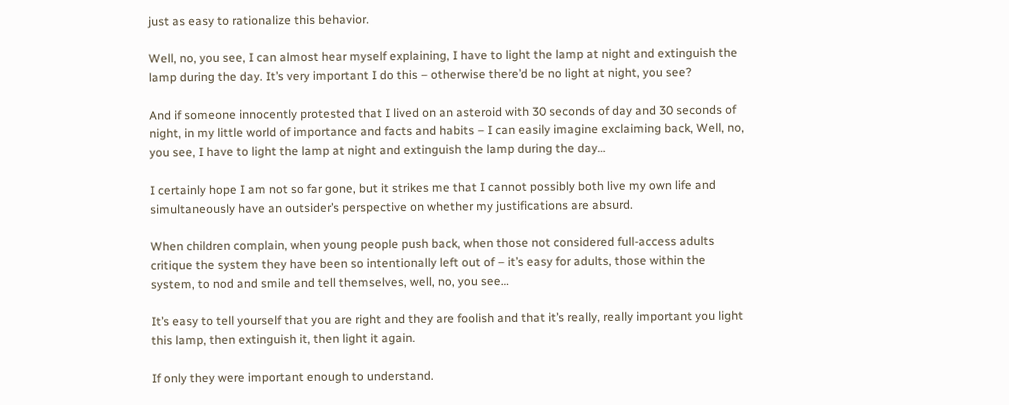just as easy to rationalize this behavior.

Well, no, you see, I can almost hear myself explaining, I have to light the lamp at night and extinguish the lamp during the day. It’s very important I do this – otherwise there’d be no light at night, you see?

And if someone innocently protested that I lived on an asteroid with 30 seconds of day and 30 seconds of night, in my little world of importance and facts and habits – I can easily imagine exclaiming back, Well, no, you see, I have to light the lamp at night and extinguish the lamp during the day…

I certainly hope I am not so far gone, but it strikes me that I cannot possibly both live my own life and simultaneously have an outsider’s perspective on whether my justifications are absurd.

When children complain, when young people push back, when those not considered full-access adults critique the system they have been so intentionally left out of – it’s easy for adults, those within the system, to nod and smile and tell themselves, well, no, you see…

It’s easy to tell yourself that you are right and they are foolish and that it’s really, really important you light this lamp, then extinguish it, then light it again.

If only they were important enough to understand.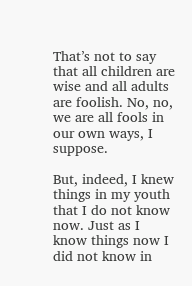That’s not to say that all children are wise and all adults are foolish. No, no, we are all fools in our own ways, I suppose.

But, indeed, I knew things in my youth that I do not know now. Just as I know things now I did not know in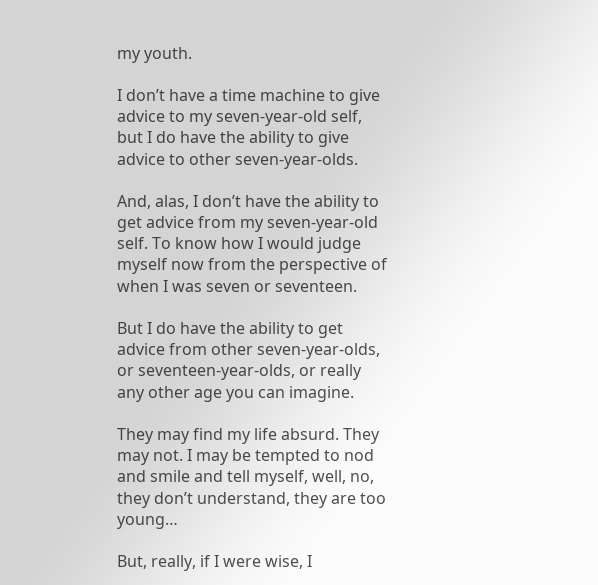my youth.

I don’t have a time machine to give advice to my seven-year-old self, but I do have the ability to give advice to other seven-year-olds.

And, alas, I don’t have the ability to get advice from my seven-year-old self. To know how I would judge myself now from the perspective of when I was seven or seventeen.

But I do have the ability to get advice from other seven-year-olds, or seventeen-year-olds, or really any other age you can imagine.

They may find my life absurd. They may not. I may be tempted to nod and smile and tell myself, well, no, they don’t understand, they are too young…

But, really, if I were wise, I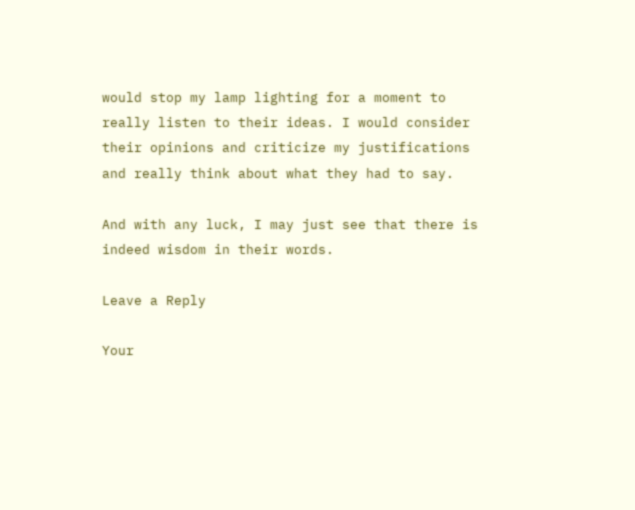would stop my lamp lighting for a moment to really listen to their ideas. I would consider their opinions and criticize my justifications and really think about what they had to say.

And with any luck, I may just see that there is indeed wisdom in their words.

Leave a Reply

Your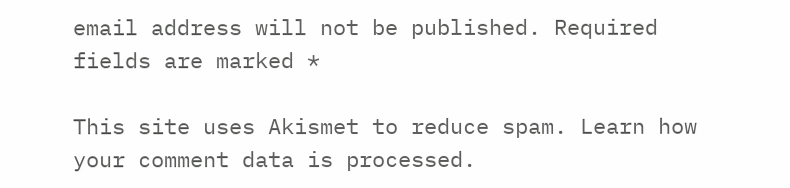email address will not be published. Required fields are marked *

This site uses Akismet to reduce spam. Learn how your comment data is processed.